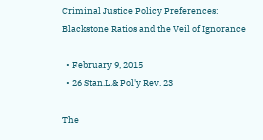Criminal Justice Policy Preferences: Blackstone Ratios and the Veil of Ignorance

  • February 9, 2015
  • 26 Stan.L.& Pol'y Rev. 23

The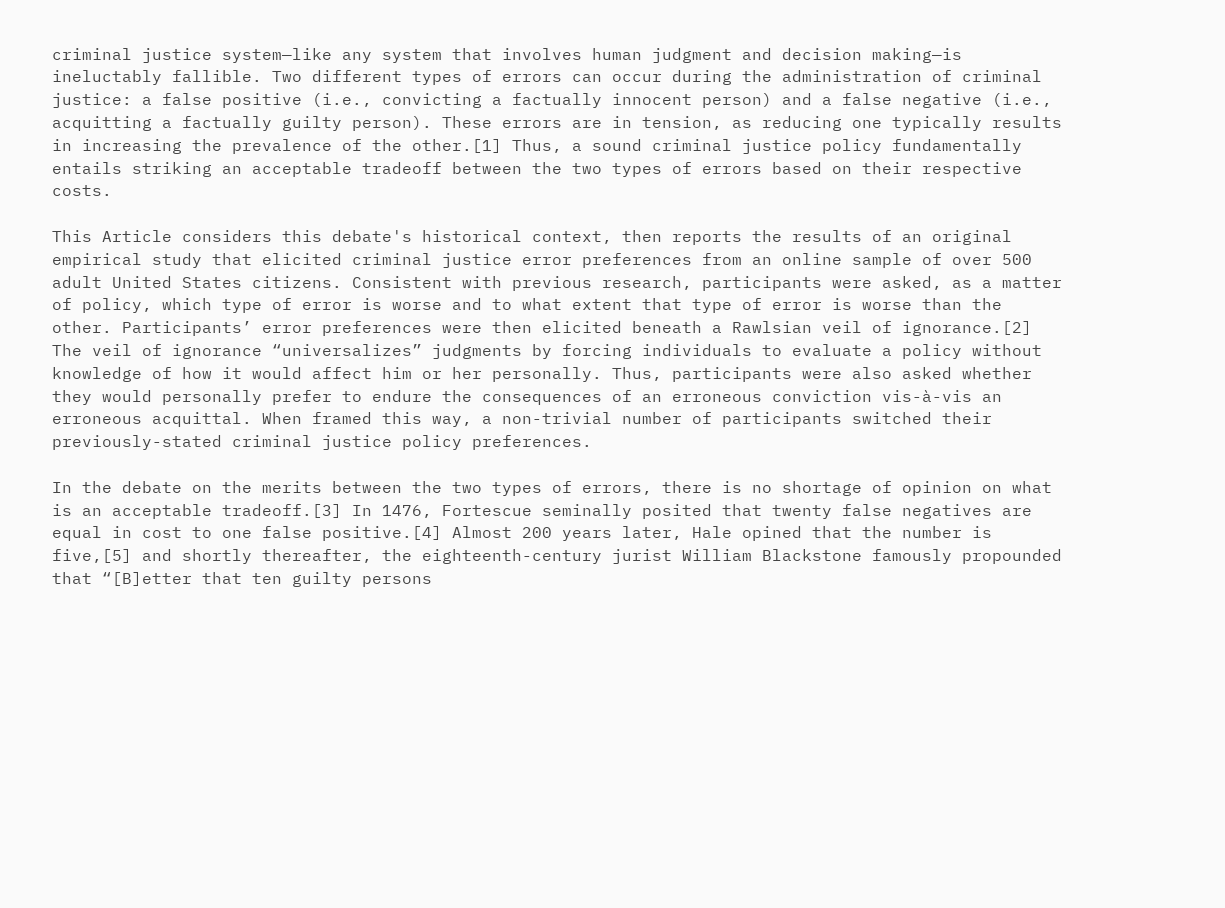criminal justice system—like any system that involves human judgment and decision making—is ineluctably fallible. Two different types of errors can occur during the administration of criminal justice: a false positive (i.e., convicting a factually innocent person) and a false negative (i.e., acquitting a factually guilty person). These errors are in tension, as reducing one typically results in increasing the prevalence of the other.[1] Thus, a sound criminal justice policy fundamentally entails striking an acceptable tradeoff between the two types of errors based on their respective costs.

This Article considers this debate's historical context, then reports the results of an original empirical study that elicited criminal justice error preferences from an online sample of over 500 adult United States citizens. Consistent with previous research, participants were asked, as a matter of policy, which type of error is worse and to what extent that type of error is worse than the other. Participants’ error preferences were then elicited beneath a Rawlsian veil of ignorance.[2] The veil of ignorance “universalizes” judgments by forcing individuals to evaluate a policy without knowledge of how it would affect him or her personally. Thus, participants were also asked whether they would personally prefer to endure the consequences of an erroneous conviction vis-à-vis an erroneous acquittal. When framed this way, a non-trivial number of participants switched their previously-stated criminal justice policy preferences.

In the debate on the merits between the two types of errors, there is no shortage of opinion on what is an acceptable tradeoff.[3] In 1476, Fortescue seminally posited that twenty false negatives are equal in cost to one false positive.[4] Almost 200 years later, Hale opined that the number is five,[5] and shortly thereafter, the eighteenth-century jurist William Blackstone famously propounded that “[B]etter that ten guilty persons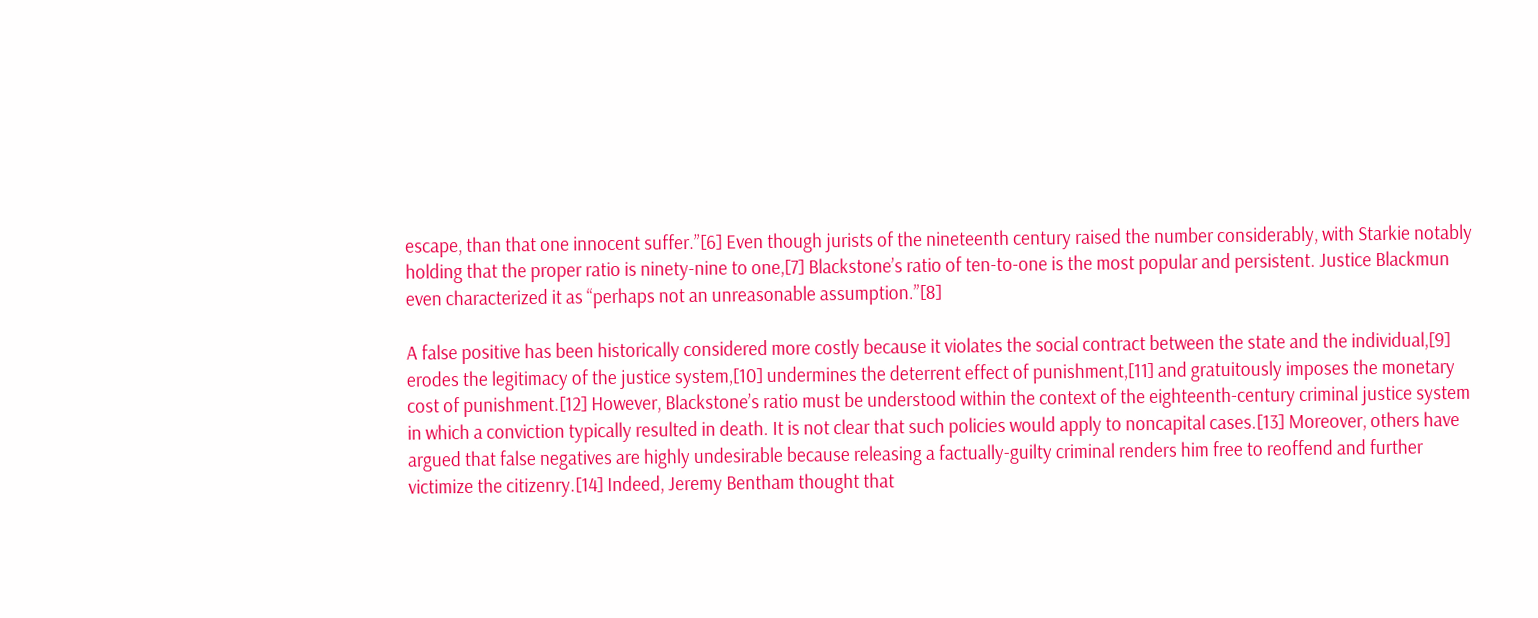escape, than that one innocent suffer.”[6] Even though jurists of the nineteenth century raised the number considerably, with Starkie notably holding that the proper ratio is ninety-nine to one,[7] Blackstone’s ratio of ten-to-one is the most popular and persistent. Justice Blackmun even characterized it as “perhaps not an unreasonable assumption.”[8]

A false positive has been historically considered more costly because it violates the social contract between the state and the individual,[9] erodes the legitimacy of the justice system,[10] undermines the deterrent effect of punishment,[11] and gratuitously imposes the monetary cost of punishment.[12] However, Blackstone’s ratio must be understood within the context of the eighteenth-century criminal justice system in which a conviction typically resulted in death. It is not clear that such policies would apply to noncapital cases.[13] Moreover, others have argued that false negatives are highly undesirable because releasing a factually-guilty criminal renders him free to reoffend and further victimize the citizenry.[14] Indeed, Jeremy Bentham thought that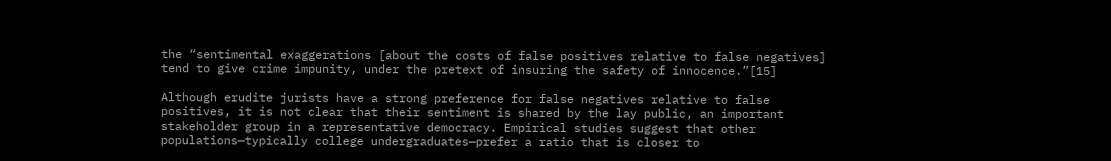the “sentimental exaggerations [about the costs of false positives relative to false negatives] tend to give crime impunity, under the pretext of insuring the safety of innocence.”[15]

Although erudite jurists have a strong preference for false negatives relative to false positives, it is not clear that their sentiment is shared by the lay public, an important stakeholder group in a representative democracy. Empirical studies suggest that other populations—typically college undergraduates—prefer a ratio that is closer to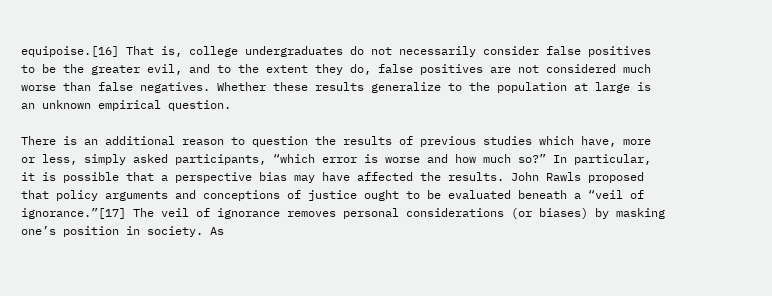equipoise.[16] That is, college undergraduates do not necessarily consider false positives to be the greater evil, and to the extent they do, false positives are not considered much worse than false negatives. Whether these results generalize to the population at large is an unknown empirical question.

There is an additional reason to question the results of previous studies which have, more or less, simply asked participants, “which error is worse and how much so?” In particular, it is possible that a perspective bias may have affected the results. John Rawls proposed that policy arguments and conceptions of justice ought to be evaluated beneath a “veil of ignorance.”[17] The veil of ignorance removes personal considerations (or biases) by masking one’s position in society. As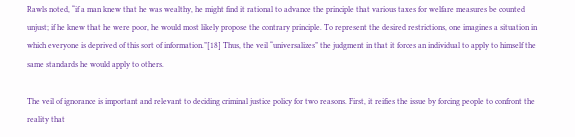Rawls noted, “if a man knew that he was wealthy, he might find it rational to advance the principle that various taxes for welfare measures be counted unjust; if he knew that he were poor, he would most likely propose the contrary principle. To represent the desired restrictions, one imagines a situation in which everyone is deprived of this sort of information.”[18] Thus, the veil “universalizes” the judgment in that it forces an individual to apply to himself the same standards he would apply to others.

The veil of ignorance is important and relevant to deciding criminal justice policy for two reasons. First, it reifies the issue by forcing people to confront the reality that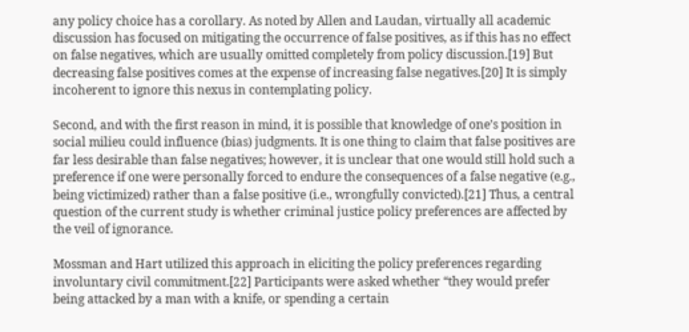any policy choice has a corollary. As noted by Allen and Laudan, virtually all academic discussion has focused on mitigating the occurrence of false positives, as if this has no effect on false negatives, which are usually omitted completely from policy discussion.[19] But decreasing false positives comes at the expense of increasing false negatives.[20] It is simply incoherent to ignore this nexus in contemplating policy.

Second, and with the first reason in mind, it is possible that knowledge of one’s position in social milieu could influence (bias) judgments. It is one thing to claim that false positives are far less desirable than false negatives; however, it is unclear that one would still hold such a preference if one were personally forced to endure the consequences of a false negative (e.g., being victimized) rather than a false positive (i.e., wrongfully convicted).[21] Thus, a central question of the current study is whether criminal justice policy preferences are affected by the veil of ignorance.

Mossman and Hart utilized this approach in eliciting the policy preferences regarding involuntary civil commitment.[22] Participants were asked whether “they would prefer being attacked by a man with a knife, or spending a certain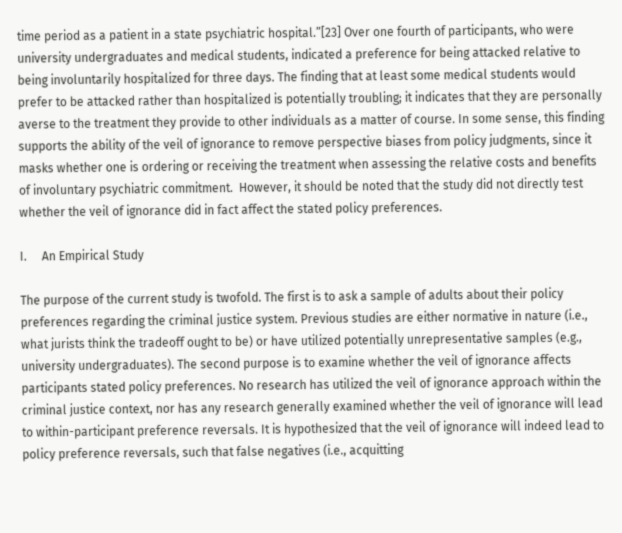time period as a patient in a state psychiatric hospital.”[23] Over one fourth of participants, who were university undergraduates and medical students, indicated a preference for being attacked relative to being involuntarily hospitalized for three days. The finding that at least some medical students would prefer to be attacked rather than hospitalized is potentially troubling; it indicates that they are personally averse to the treatment they provide to other individuals as a matter of course. In some sense, this finding supports the ability of the veil of ignorance to remove perspective biases from policy judgments, since it masks whether one is ordering or receiving the treatment when assessing the relative costs and benefits of involuntary psychiatric commitment.  However, it should be noted that the study did not directly test whether the veil of ignorance did in fact affect the stated policy preferences.

I.     An Empirical Study

The purpose of the current study is twofold. The first is to ask a sample of adults about their policy preferences regarding the criminal justice system. Previous studies are either normative in nature (i.e., what jurists think the tradeoff ought to be) or have utilized potentially unrepresentative samples (e.g., university undergraduates). The second purpose is to examine whether the veil of ignorance affects participants stated policy preferences. No research has utilized the veil of ignorance approach within the criminal justice context, nor has any research generally examined whether the veil of ignorance will lead to within-participant preference reversals. It is hypothesized that the veil of ignorance will indeed lead to policy preference reversals, such that false negatives (i.e., acquitting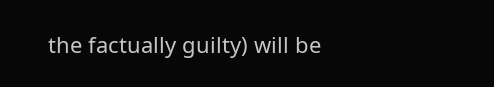the factually guilty) will be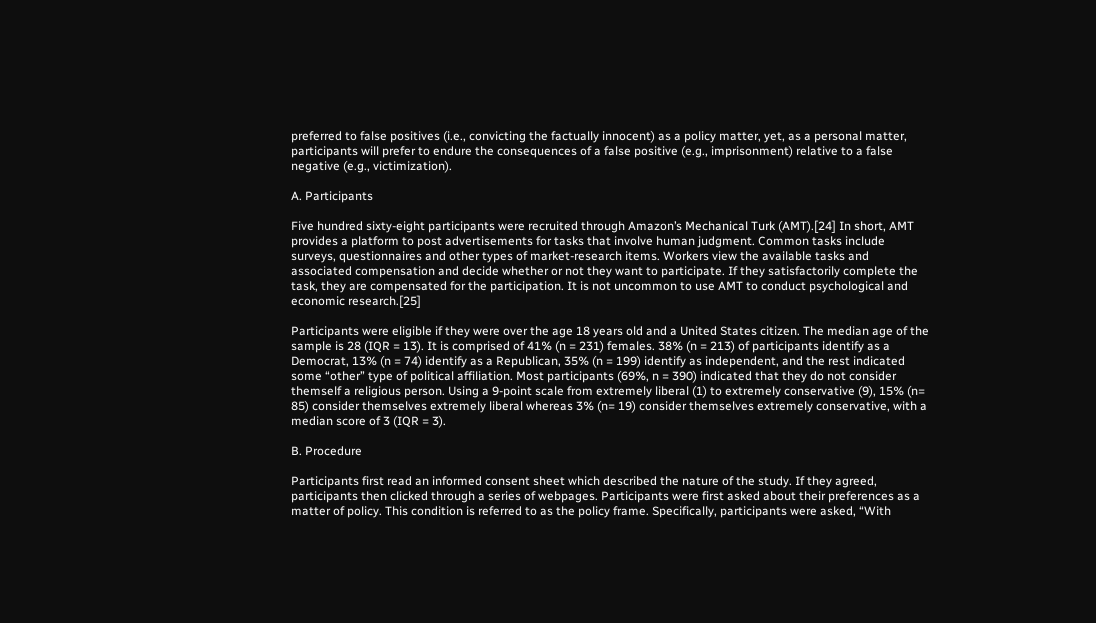preferred to false positives (i.e., convicting the factually innocent) as a policy matter, yet, as a personal matter, participants will prefer to endure the consequences of a false positive (e.g., imprisonment) relative to a false negative (e.g., victimization).

A. Participants

Five hundred sixty-eight participants were recruited through Amazon’s Mechanical Turk (AMT).[24] In short, AMT provides a platform to post advertisements for tasks that involve human judgment. Common tasks include surveys, questionnaires and other types of market-research items. Workers view the available tasks and associated compensation and decide whether or not they want to participate. If they satisfactorily complete the task, they are compensated for the participation. It is not uncommon to use AMT to conduct psychological and economic research.[25]

Participants were eligible if they were over the age 18 years old and a United States citizen. The median age of the sample is 28 (IQR = 13). It is comprised of 41% (n = 231) females. 38% (n = 213) of participants identify as a Democrat, 13% (n = 74) identify as a Republican, 35% (n = 199) identify as independent, and the rest indicated some “other” type of political affiliation. Most participants (69%, n = 390) indicated that they do not consider themself a religious person. Using a 9-point scale from extremely liberal (1) to extremely conservative (9), 15% (n= 85) consider themselves extremely liberal whereas 3% (n= 19) consider themselves extremely conservative, with a median score of 3 (IQR = 3).

B. Procedure

Participants first read an informed consent sheet which described the nature of the study. If they agreed, participants then clicked through a series of webpages. Participants were first asked about their preferences as a matter of policy. This condition is referred to as the policy frame. Specifically, participants were asked, “With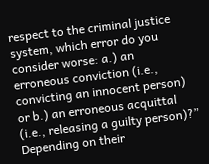respect to the criminal justice system, which error do you consider worse: a.) an erroneous conviction (i.e., convicting an innocent person) or b.) an erroneous acquittal (i.e., releasing a guilty person)?” Depending on their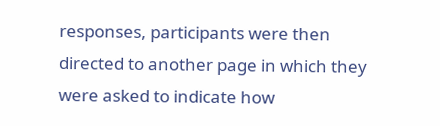responses, participants were then directed to another page in which they were asked to indicate how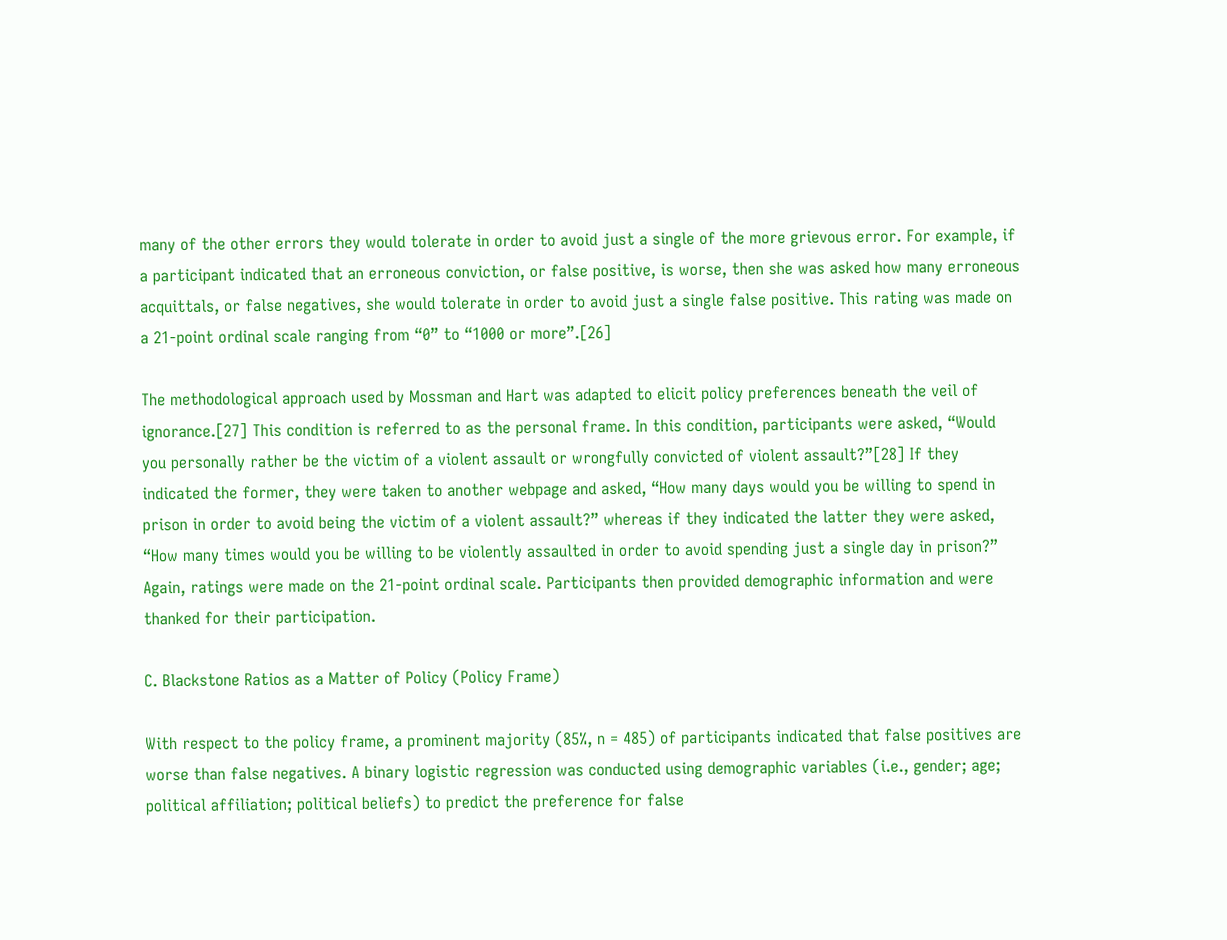many of the other errors they would tolerate in order to avoid just a single of the more grievous error. For example, if a participant indicated that an erroneous conviction, or false positive, is worse, then she was asked how many erroneous acquittals, or false negatives, she would tolerate in order to avoid just a single false positive. This rating was made on a 21-point ordinal scale ranging from “0” to “1000 or more”.[26]

The methodological approach used by Mossman and Hart was adapted to elicit policy preferences beneath the veil of ignorance.[27] This condition is referred to as the personal frame. In this condition, participants were asked, “Would you personally rather be the victim of a violent assault or wrongfully convicted of violent assault?”[28] If they indicated the former, they were taken to another webpage and asked, “How many days would you be willing to spend in prison in order to avoid being the victim of a violent assault?” whereas if they indicated the latter they were asked, “How many times would you be willing to be violently assaulted in order to avoid spending just a single day in prison?” Again, ratings were made on the 21-point ordinal scale. Participants then provided demographic information and were thanked for their participation.

C. Blackstone Ratios as a Matter of Policy (Policy Frame)

With respect to the policy frame, a prominent majority (85%, n = 485) of participants indicated that false positives are worse than false negatives. A binary logistic regression was conducted using demographic variables (i.e., gender; age; political affiliation; political beliefs) to predict the preference for false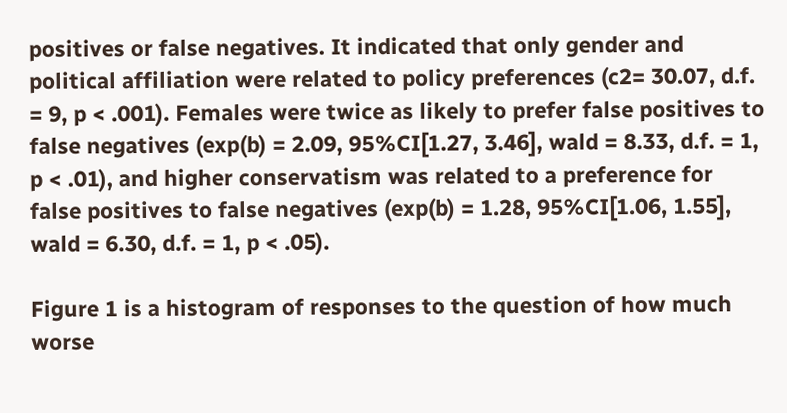positives or false negatives. It indicated that only gender and political affiliation were related to policy preferences (c2= 30.07, d.f. = 9, p < .001). Females were twice as likely to prefer false positives to false negatives (exp(b) = 2.09, 95%CI[1.27, 3.46], wald = 8.33, d.f. = 1, p < .01), and higher conservatism was related to a preference for false positives to false negatives (exp(b) = 1.28, 95%CI[1.06, 1.55], wald = 6.30, d.f. = 1, p < .05).

Figure 1 is a histogram of responses to the question of how much worse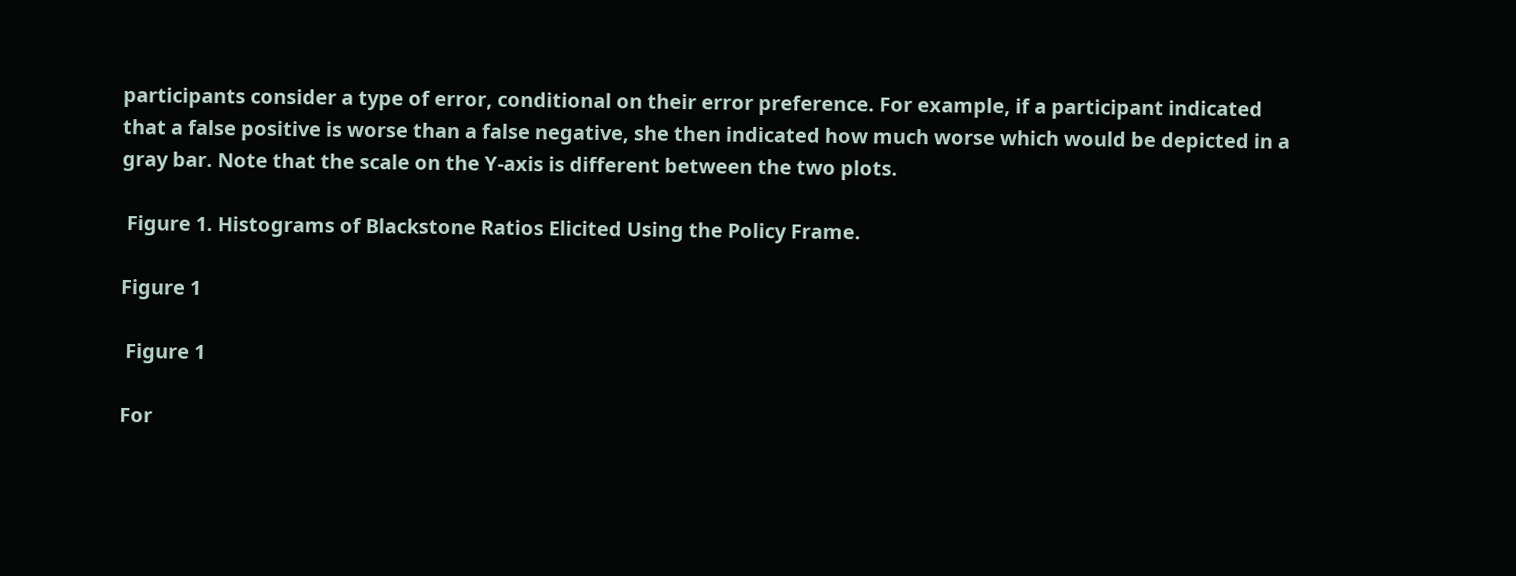participants consider a type of error, conditional on their error preference. For example, if a participant indicated that a false positive is worse than a false negative, she then indicated how much worse which would be depicted in a gray bar. Note that the scale on the Y-axis is different between the two plots.

 Figure 1. Histograms of Blackstone Ratios Elicited Using the Policy Frame.

Figure 1

 Figure 1

For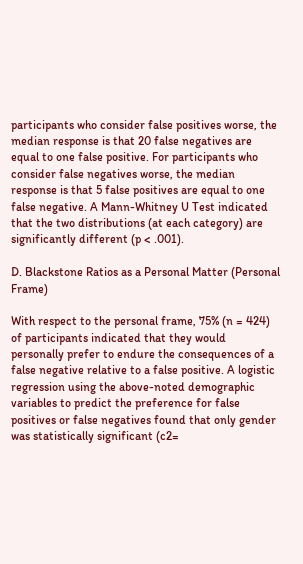participants who consider false positives worse, the median response is that 20 false negatives are equal to one false positive. For participants who consider false negatives worse, the median response is that 5 false positives are equal to one false negative. A Mann-Whitney U Test indicated that the two distributions (at each category) are significantly different (p < .001).

D. Blackstone Ratios as a Personal Matter (Personal Frame)

With respect to the personal frame, 75% (n = 424) of participants indicated that they would personally prefer to endure the consequences of a false negative relative to a false positive. A logistic regression using the above-noted demographic variables to predict the preference for false positives or false negatives found that only gender was statistically significant (c2=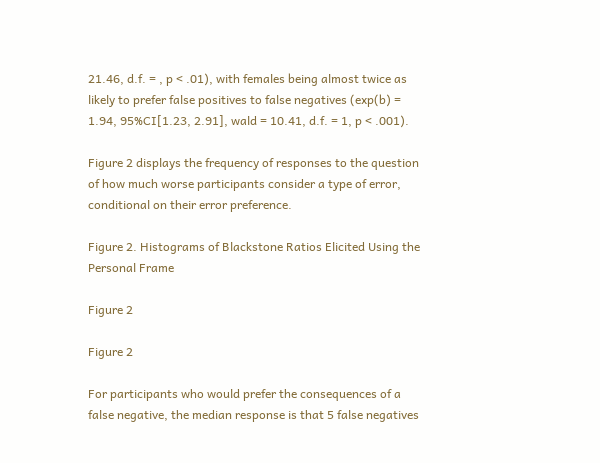21.46, d.f. = , p < .01), with females being almost twice as likely to prefer false positives to false negatives (exp(b) = 1.94, 95%CI[1.23, 2.91], wald = 10.41, d.f. = 1, p < .001).

Figure 2 displays the frequency of responses to the question of how much worse participants consider a type of error, conditional on their error preference.

Figure 2. Histograms of Blackstone Ratios Elicited Using the Personal Frame

Figure 2

Figure 2

For participants who would prefer the consequences of a false negative, the median response is that 5 false negatives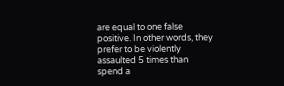are equal to one false positive. In other words, they prefer to be violently assaulted 5 times than spend a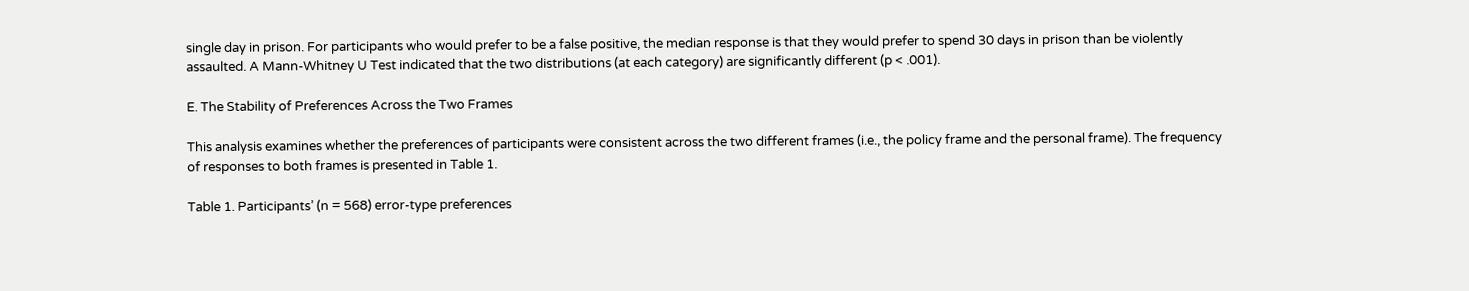single day in prison. For participants who would prefer to be a false positive, the median response is that they would prefer to spend 30 days in prison than be violently assaulted. A Mann-Whitney U Test indicated that the two distributions (at each category) are significantly different (p < .001).

E. The Stability of Preferences Across the Two Frames

This analysis examines whether the preferences of participants were consistent across the two different frames (i.e., the policy frame and the personal frame). The frequency of responses to both frames is presented in Table 1.

Table 1. Participants’ (n = 568) error-type preferences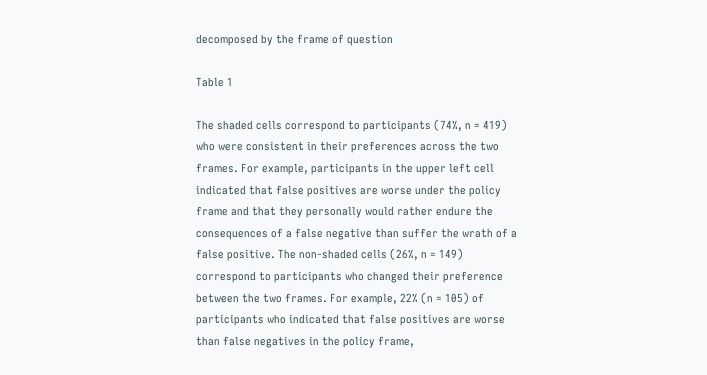decomposed by the frame of question

Table 1

The shaded cells correspond to participants (74%, n = 419) who were consistent in their preferences across the two frames. For example, participants in the upper left cell indicated that false positives are worse under the policy frame and that they personally would rather endure the consequences of a false negative than suffer the wrath of a false positive. The non-shaded cells (26%, n = 149) correspond to participants who changed their preference between the two frames. For example, 22% (n = 105) of participants who indicated that false positives are worse than false negatives in the policy frame,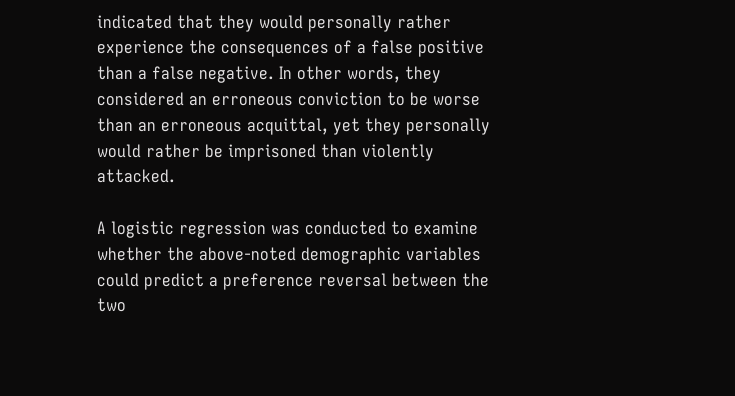indicated that they would personally rather experience the consequences of a false positive than a false negative. In other words, they considered an erroneous conviction to be worse than an erroneous acquittal, yet they personally would rather be imprisoned than violently attacked.

A logistic regression was conducted to examine whether the above-noted demographic variables could predict a preference reversal between the two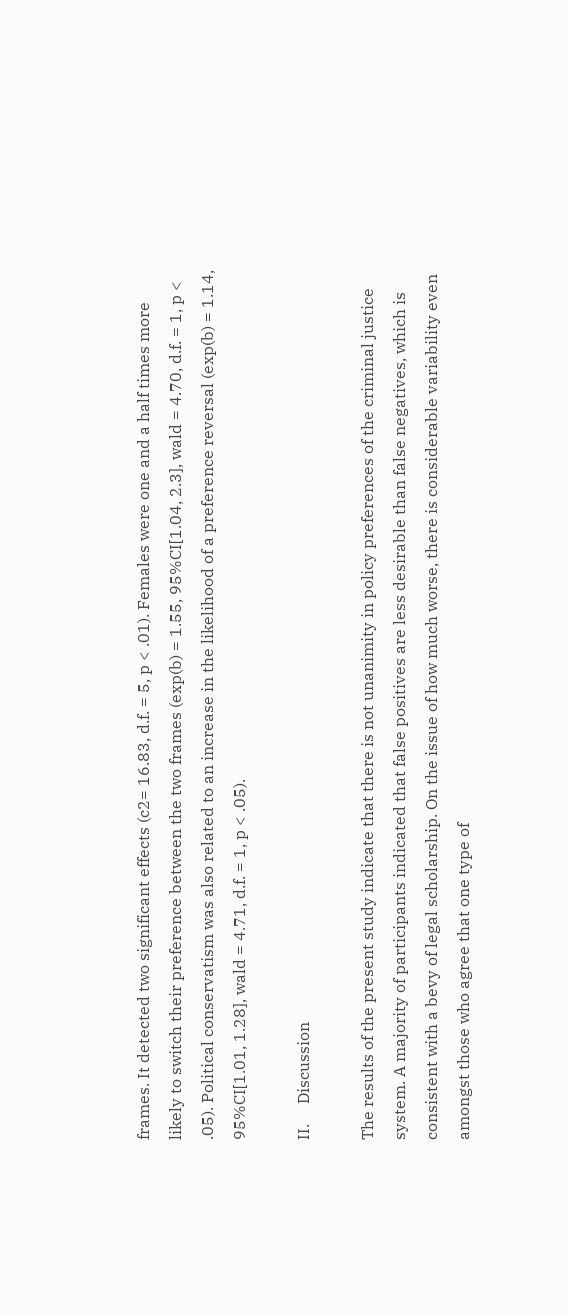frames. It detected two significant effects (c2= 16.83, d.f. = 5, p < .01). Females were one and a half times more likely to switch their preference between the two frames (exp(b) = 1.55, 95%CI[1.04, 2.3], wald = 4.70, d.f. = 1, p < .05). Political conservatism was also related to an increase in the likelihood of a preference reversal (exp(b) = 1.14, 95%CI[1.01, 1.28], wald = 4.71, d.f. = 1, p < .05).

II.     Discussion

The results of the present study indicate that there is not unanimity in policy preferences of the criminal justice system. A majority of participants indicated that false positives are less desirable than false negatives, which is consistent with a bevy of legal scholarship. On the issue of how much worse, there is considerable variability even amongst those who agree that one type of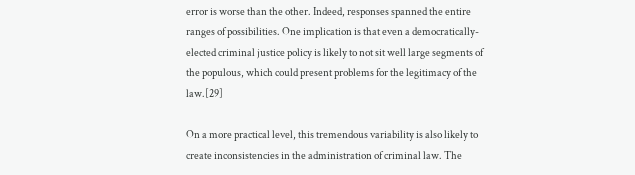error is worse than the other. Indeed, responses spanned the entire ranges of possibilities. One implication is that even a democratically-elected criminal justice policy is likely to not sit well large segments of the populous, which could present problems for the legitimacy of the law.[29]

On a more practical level, this tremendous variability is also likely to create inconsistencies in the administration of criminal law. The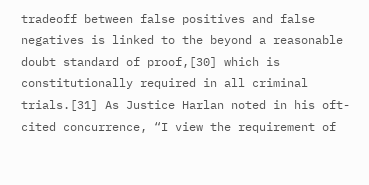tradeoff between false positives and false negatives is linked to the beyond a reasonable doubt standard of proof,[30] which is constitutionally required in all criminal trials.[31] As Justice Harlan noted in his oft-cited concurrence, “I view the requirement of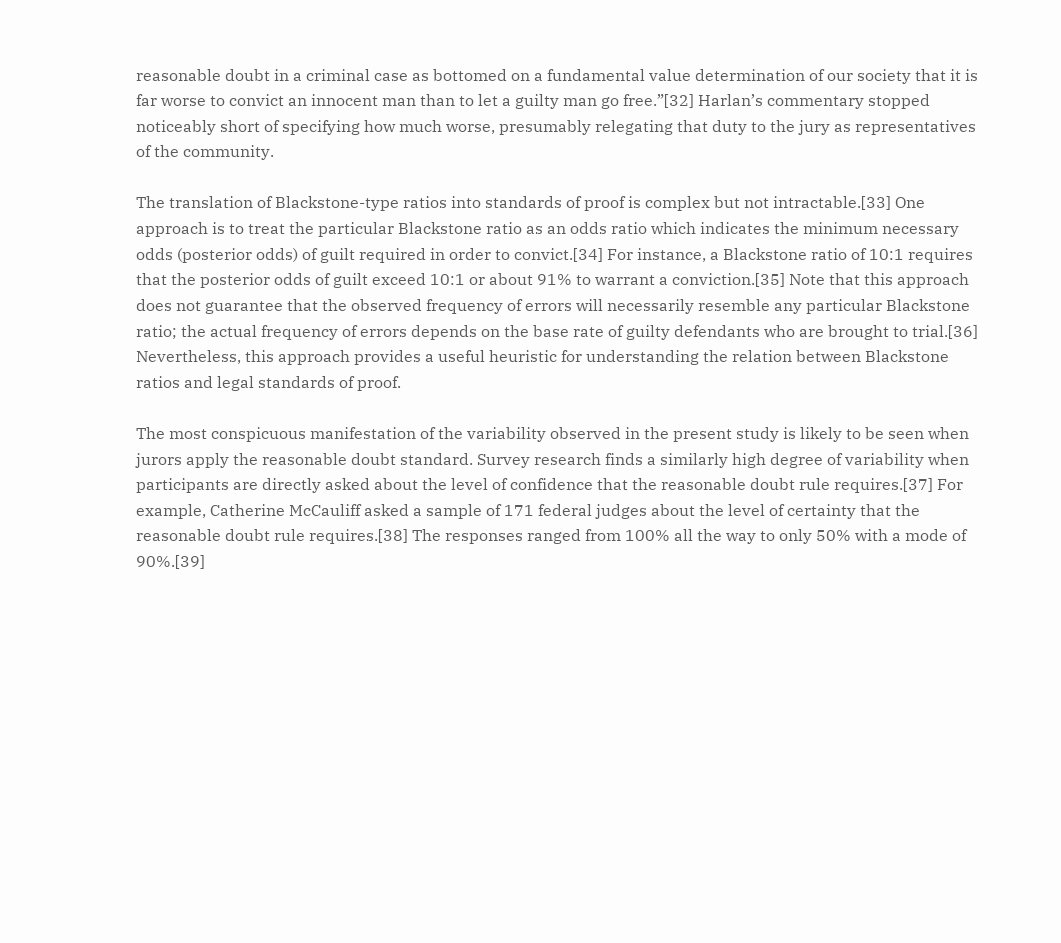reasonable doubt in a criminal case as bottomed on a fundamental value determination of our society that it is far worse to convict an innocent man than to let a guilty man go free.”[32] Harlan’s commentary stopped noticeably short of specifying how much worse, presumably relegating that duty to the jury as representatives of the community.

The translation of Blackstone-type ratios into standards of proof is complex but not intractable.[33] One approach is to treat the particular Blackstone ratio as an odds ratio which indicates the minimum necessary odds (posterior odds) of guilt required in order to convict.[34] For instance, a Blackstone ratio of 10:1 requires that the posterior odds of guilt exceed 10:1 or about 91% to warrant a conviction.[35] Note that this approach does not guarantee that the observed frequency of errors will necessarily resemble any particular Blackstone ratio; the actual frequency of errors depends on the base rate of guilty defendants who are brought to trial.[36] Nevertheless, this approach provides a useful heuristic for understanding the relation between Blackstone ratios and legal standards of proof.

The most conspicuous manifestation of the variability observed in the present study is likely to be seen when jurors apply the reasonable doubt standard. Survey research finds a similarly high degree of variability when participants are directly asked about the level of confidence that the reasonable doubt rule requires.[37] For example, Catherine McCauliff asked a sample of 171 federal judges about the level of certainty that the reasonable doubt rule requires.[38] The responses ranged from 100% all the way to only 50% with a mode of 90%.[39]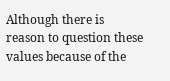Although there is reason to question these values because of the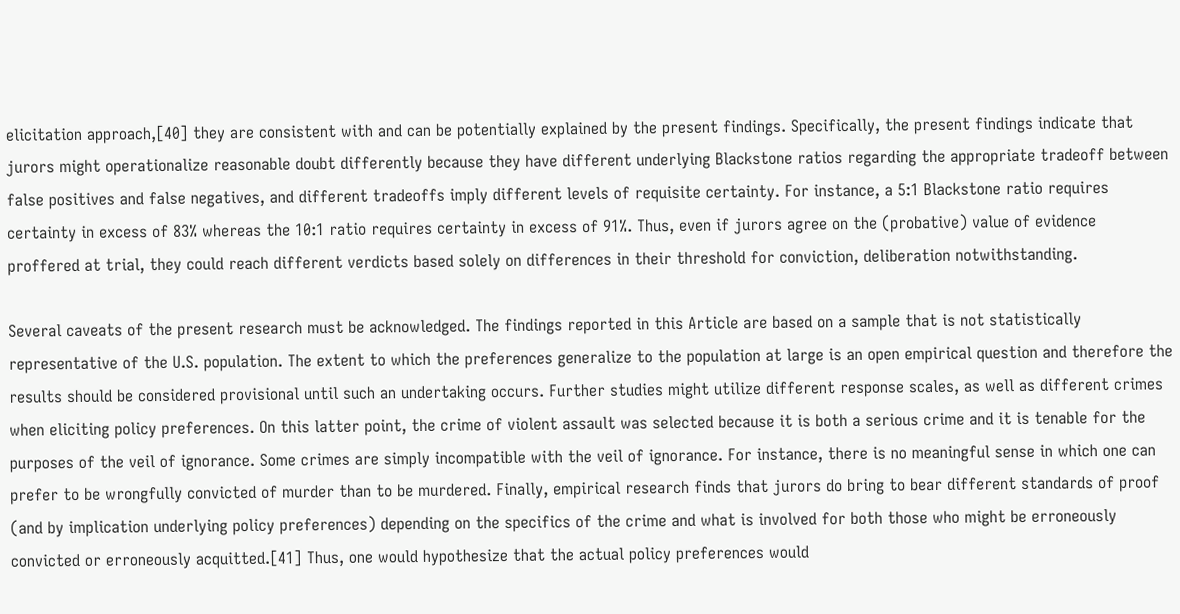elicitation approach,[40] they are consistent with and can be potentially explained by the present findings. Specifically, the present findings indicate that jurors might operationalize reasonable doubt differently because they have different underlying Blackstone ratios regarding the appropriate tradeoff between false positives and false negatives, and different tradeoffs imply different levels of requisite certainty. For instance, a 5:1 Blackstone ratio requires certainty in excess of 83% whereas the 10:1 ratio requires certainty in excess of 91%. Thus, even if jurors agree on the (probative) value of evidence proffered at trial, they could reach different verdicts based solely on differences in their threshold for conviction, deliberation notwithstanding.

Several caveats of the present research must be acknowledged. The findings reported in this Article are based on a sample that is not statistically representative of the U.S. population. The extent to which the preferences generalize to the population at large is an open empirical question and therefore the results should be considered provisional until such an undertaking occurs. Further studies might utilize different response scales, as well as different crimes when eliciting policy preferences. On this latter point, the crime of violent assault was selected because it is both a serious crime and it is tenable for the purposes of the veil of ignorance. Some crimes are simply incompatible with the veil of ignorance. For instance, there is no meaningful sense in which one can prefer to be wrongfully convicted of murder than to be murdered. Finally, empirical research finds that jurors do bring to bear different standards of proof (and by implication underlying policy preferences) depending on the specifics of the crime and what is involved for both those who might be erroneously convicted or erroneously acquitted.[41] Thus, one would hypothesize that the actual policy preferences would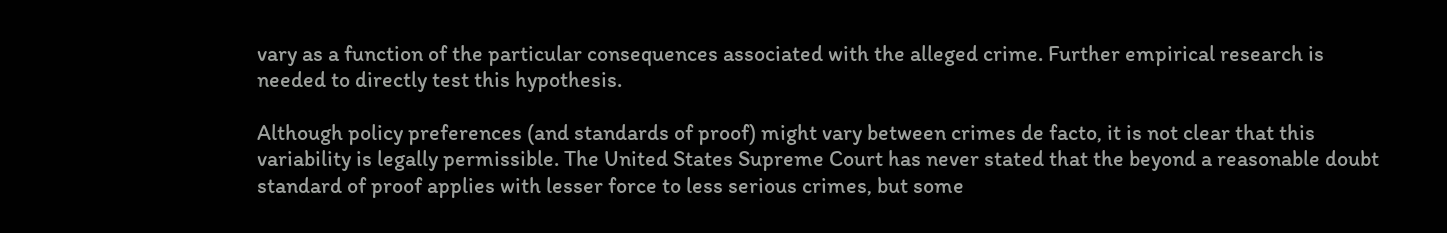vary as a function of the particular consequences associated with the alleged crime. Further empirical research is needed to directly test this hypothesis.

Although policy preferences (and standards of proof) might vary between crimes de facto, it is not clear that this variability is legally permissible. The United States Supreme Court has never stated that the beyond a reasonable doubt standard of proof applies with lesser force to less serious crimes, but some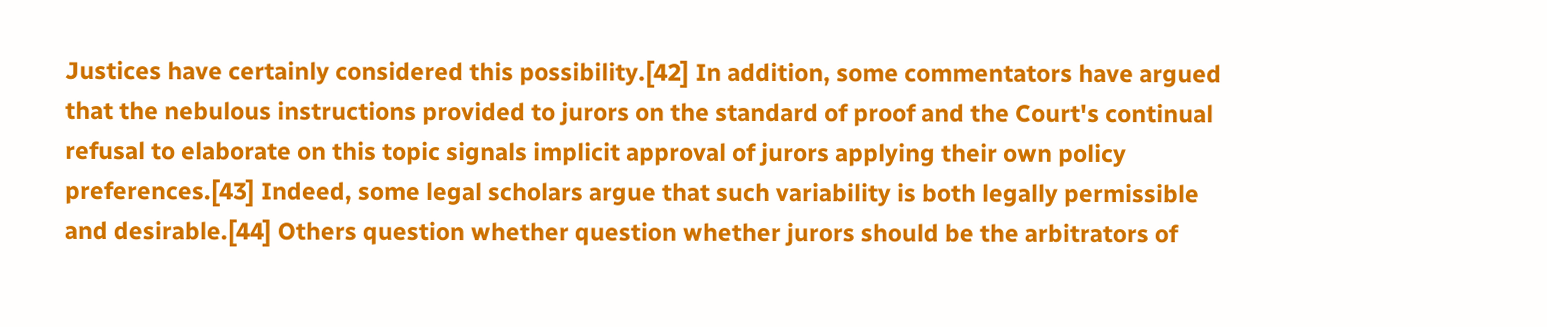Justices have certainly considered this possibility.[42] In addition, some commentators have argued that the nebulous instructions provided to jurors on the standard of proof and the Court's continual refusal to elaborate on this topic signals implicit approval of jurors applying their own policy preferences.[43] Indeed, some legal scholars argue that such variability is both legally permissible and desirable.[44] Others question whether question whether jurors should be the arbitrators of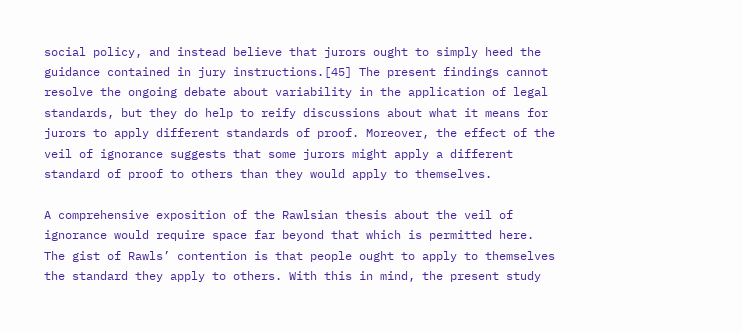social policy, and instead believe that jurors ought to simply heed the guidance contained in jury instructions.[45] The present findings cannot resolve the ongoing debate about variability in the application of legal standards, but they do help to reify discussions about what it means for jurors to apply different standards of proof. Moreover, the effect of the veil of ignorance suggests that some jurors might apply a different standard of proof to others than they would apply to themselves.

A comprehensive exposition of the Rawlsian thesis about the veil of ignorance would require space far beyond that which is permitted here. The gist of Rawls’ contention is that people ought to apply to themselves the standard they apply to others. With this in mind, the present study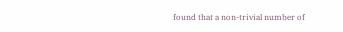found that a non-trivial number of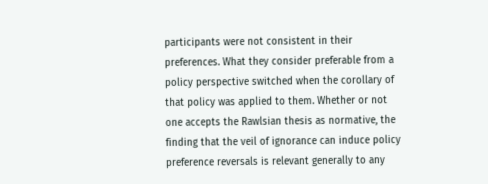participants were not consistent in their preferences. What they consider preferable from a policy perspective switched when the corollary of that policy was applied to them. Whether or not one accepts the Rawlsian thesis as normative, the finding that the veil of ignorance can induce policy preference reversals is relevant generally to any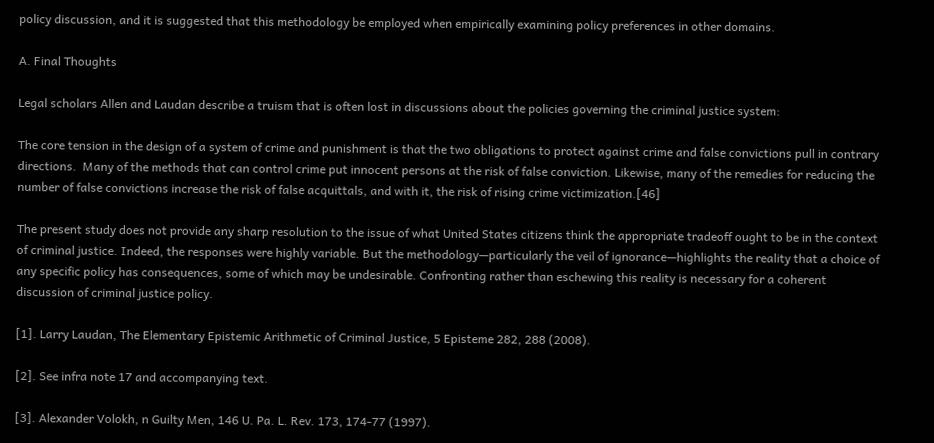policy discussion, and it is suggested that this methodology be employed when empirically examining policy preferences in other domains.

A. Final Thoughts

Legal scholars Allen and Laudan describe a truism that is often lost in discussions about the policies governing the criminal justice system:

The core tension in the design of a system of crime and punishment is that the two obligations to protect against crime and false convictions pull in contrary directions.  Many of the methods that can control crime put innocent persons at the risk of false conviction. Likewise, many of the remedies for reducing the number of false convictions increase the risk of false acquittals, and with it, the risk of rising crime victimization.[46]

The present study does not provide any sharp resolution to the issue of what United States citizens think the appropriate tradeoff ought to be in the context of criminal justice. Indeed, the responses were highly variable. But the methodology—particularly the veil of ignorance—highlights the reality that a choice of any specific policy has consequences, some of which may be undesirable. Confronting rather than eschewing this reality is necessary for a coherent discussion of criminal justice policy.

[1]. Larry Laudan, The Elementary Epistemic Arithmetic of Criminal Justice, 5 Episteme 282, 288 (2008).

[2]. See infra note 17 and accompanying text.

[3]. Alexander Volokh, n Guilty Men, 146 U. Pa. L. Rev. 173, 174-77 (1997).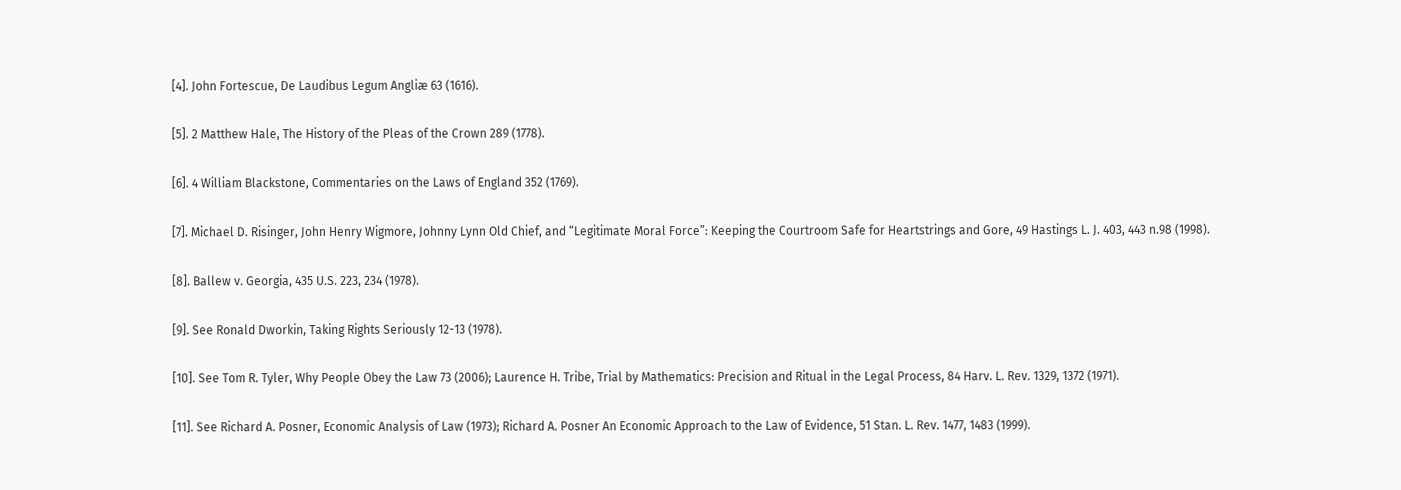[4]. John Fortescue, De Laudibus Legum Angliæ 63 (1616).

[5]. 2 Matthew Hale, The History of the Pleas of the Crown 289 (1778).

[6]. 4 William Blackstone, Commentaries on the Laws of England 352 (1769).

[7]. Michael D. Risinger, John Henry Wigmore, Johnny Lynn Old Chief, and “Legitimate Moral Force”: Keeping the Courtroom Safe for Heartstrings and Gore, 49 Hastings L. J. 403, 443 n.98 (1998).

[8]. Ballew v. Georgia, 435 U.S. 223, 234 (1978).

[9]. See Ronald Dworkin, Taking Rights Seriously 12-13 (1978).

[10]. See Tom R. Tyler, Why People Obey the Law 73 (2006); Laurence H. Tribe, Trial by Mathematics: Precision and Ritual in the Legal Process, 84 Harv. L. Rev. 1329, 1372 (1971).

[11]. See Richard A. Posner, Economic Analysis of Law (1973); Richard A. Posner An Economic Approach to the Law of Evidence, 51 Stan. L. Rev. 1477, 1483 (1999).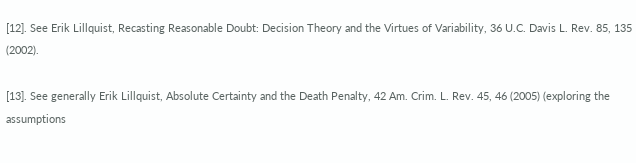[12]. See Erik Lillquist, Recasting Reasonable Doubt: Decision Theory and the Virtues of Variability, 36 U.C. Davis L. Rev. 85, 135 (2002).

[13]. See generally Erik Lillquist, Absolute Certainty and the Death Penalty, 42 Am. Crim. L. Rev. 45, 46 (2005) (exploring the assumptions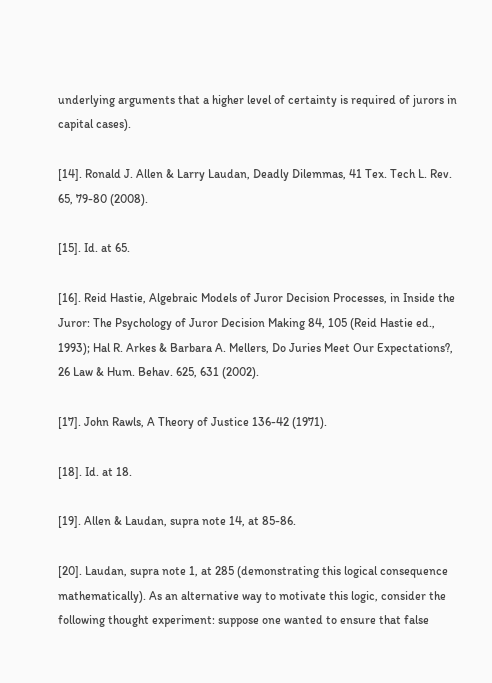underlying arguments that a higher level of certainty is required of jurors in capital cases).

[14]. Ronald J. Allen & Larry Laudan, Deadly Dilemmas, 41 Tex. Tech L. Rev. 65, 79-80 (2008).

[15]. Id. at 65.

[16]. Reid Hastie, Algebraic Models of Juror Decision Processes, in Inside the Juror: The Psychology of Juror Decision Making 84, 105 (Reid Hastie ed., 1993); Hal R. Arkes & Barbara A. Mellers, Do Juries Meet Our Expectations?, 26 Law & Hum. Behav. 625, 631 (2002).

[17]. John Rawls, A Theory of Justice 136-42 (1971).

[18]. Id. at 18.

[19]. Allen & Laudan, supra note 14, at 85-86.

[20]. Laudan, supra note 1, at 285 (demonstrating this logical consequence mathematically). As an alternative way to motivate this logic, consider the following thought experiment: suppose one wanted to ensure that false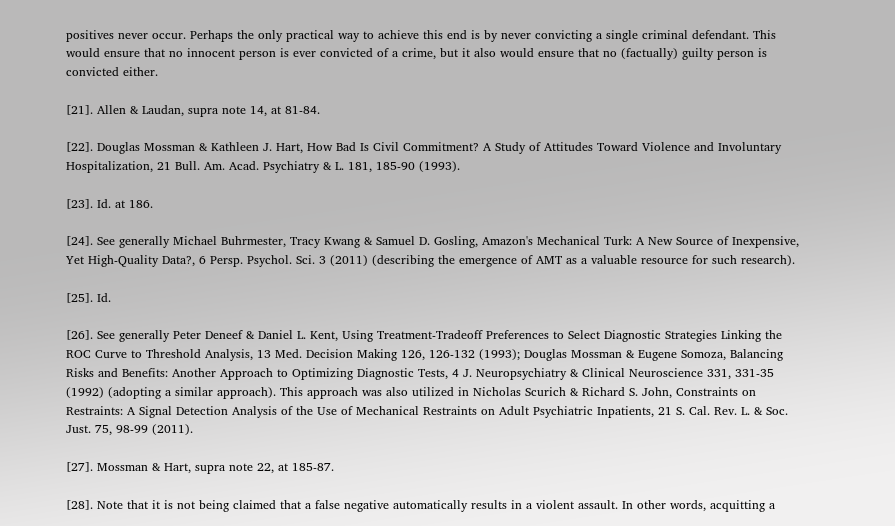positives never occur. Perhaps the only practical way to achieve this end is by never convicting a single criminal defendant. This would ensure that no innocent person is ever convicted of a crime, but it also would ensure that no (factually) guilty person is convicted either.

[21]. Allen & Laudan, supra note 14, at 81-84.

[22]. Douglas Mossman & Kathleen J. Hart, How Bad Is Civil Commitment? A Study of Attitudes Toward Violence and Involuntary Hospitalization, 21 Bull. Am. Acad. Psychiatry & L. 181, 185-90 (1993).

[23]. Id. at 186.

[24]. See generally Michael Buhrmester, Tracy Kwang & Samuel D. Gosling, Amazon's Mechanical Turk: A New Source of Inexpensive, Yet High-Quality Data?, 6 Persp. Psychol. Sci. 3 (2011) (describing the emergence of AMT as a valuable resource for such research).

[25]. Id.

[26]. See generally Peter Deneef & Daniel L. Kent, Using Treatment-Tradeoff Preferences to Select Diagnostic Strategies Linking the ROC Curve to Threshold Analysis, 13 Med. Decision Making 126, 126-132 (1993); Douglas Mossman & Eugene Somoza, Balancing Risks and Benefits: Another Approach to Optimizing Diagnostic Tests, 4 J. Neuropsychiatry & Clinical Neuroscience 331, 331-35 (1992) (adopting a similar approach). This approach was also utilized in Nicholas Scurich & Richard S. John, Constraints on Restraints: A Signal Detection Analysis of the Use of Mechanical Restraints on Adult Psychiatric Inpatients, 21 S. Cal. Rev. L. & Soc. Just. 75, 98-99 (2011).

[27]. Mossman & Hart, supra note 22, at 185-87.

[28]. Note that it is not being claimed that a false negative automatically results in a violent assault. In other words, acquitting a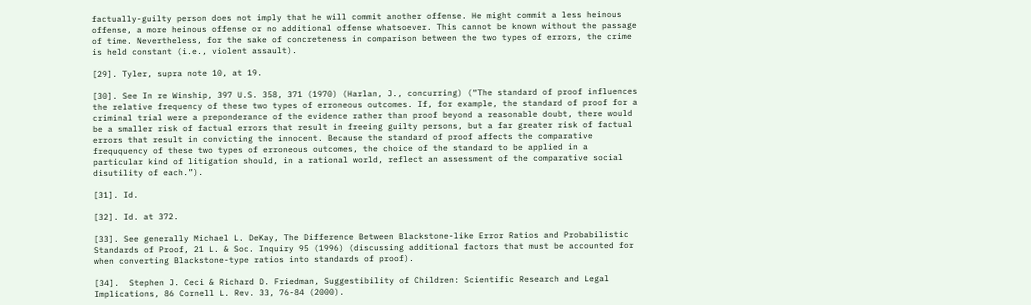factually-guilty person does not imply that he will commit another offense. He might commit a less heinous offense, a more heinous offense or no additional offense whatsoever. This cannot be known without the passage of time. Nevertheless, for the sake of concreteness in comparison between the two types of errors, the crime is held constant (i.e., violent assault).

[29]. Tyler, supra note 10, at 19.

[30]. See In re Winship, 397 U.S. 358, 371 (1970) (Harlan, J., concurring) (“The standard of proof influences the relative frequency of these two types of erroneous outcomes. If, for example, the standard of proof for a criminal trial were a preponderance of the evidence rather than proof beyond a reasonable doubt, there would be a smaller risk of factual errors that result in freeing guilty persons, but a far greater risk of factual errors that result in convicting the innocent. Because the standard of proof affects the comparative freququency of these two types of erroneous outcomes, the choice of the standard to be applied in a particular kind of litigation should, in a rational world, reflect an assessment of the comparative social disutility of each.”).

[31]. Id.

[32]. Id. at 372.

[33]. See generally Michael L. DeKay, The Difference Between Blackstone-like Error Ratios and Probabilistic Standards of Proof, 21 L. & Soc. Inquiry 95 (1996) (discussing additional factors that must be accounted for when converting Blackstone-type ratios into standards of proof).

[34].  Stephen J. Ceci & Richard D. Friedman, Suggestibility of Children: Scientific Research and Legal Implications, 86 Cornell L. Rev. 33, 76-84 (2000).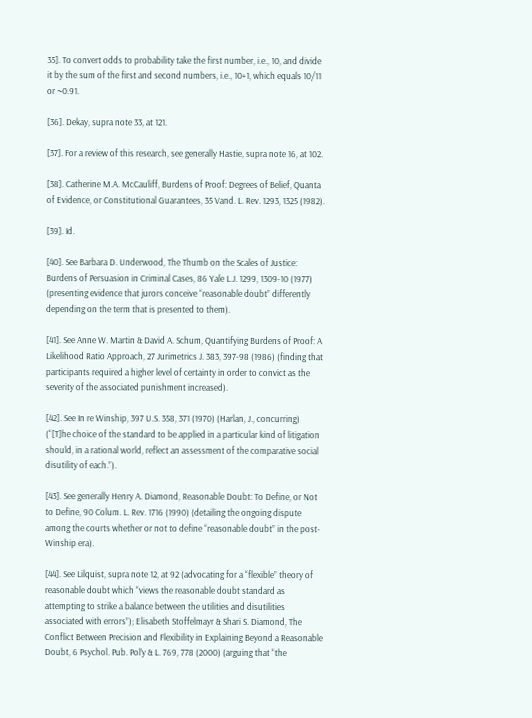35]. To convert odds to probability take the first number, i.e., 10, and divide it by the sum of the first and second numbers, i.e., 10+1, which equals 10/11 or ~0.91.

[36]. Dekay, supra note 33, at 121.

[37]. For a review of this research, see generally Hastie, supra note 16, at 102.

[38]. Catherine M.A. McCauliff, Burdens of Proof: Degrees of Belief, Quanta of Evidence, or Constitutional Guarantees, 35 Vand. L. Rev. 1293, 1325 (1982).

[39]. Id.

[40]. See Barbara D. Underwood, The Thumb on the Scales of Justice: Burdens of Persuasion in Criminal Cases, 86 Yale L.J. 1299, 1309-10 (1977) (presenting evidence that jurors conceive “reasonable doubt” differently depending on the term that is presented to them).

[41]. See Anne W. Martin & David A. Schum, Quantifying Burdens of Proof: A Likelihood Ratio Approach, 27 Jurimetrics J. 383, 397-98 (1986) (finding that participants required a higher level of certainty in order to convict as the severity of the associated punishment increased).

[42]. See In re Winship, 397 U.S. 358, 371 (1970) (Harlan, J., concurring) (“[T]he choice of the standard to be applied in a particular kind of litigation should, in a rational world, reflect an assessment of the comparative social disutility of each.”).

[43]. See generally Henry A. Diamond, Reasonable Doubt: To Define, or Not to Define, 90 Colum. L. Rev. 1716 (1990) (detailing the ongoing dispute among the courts whether or not to define “reasonable doubt” in the post-Winship era).

[44]. See Lilquist, supra note 12, at 92 (advocating for a “flexible” theory of reasonable doubt which “views the reasonable doubt standard as attempting to strike a balance between the utilities and disutilities associated with errors”); Elisabeth Stoffelmayr & Shari S. Diamond, The Conflict Between Precision and Flexibility in Explaining Beyond a Reasonable Doubt, 6 Psychol. Pub. Pol’y & L. 769, 778 (2000) (arguing that “the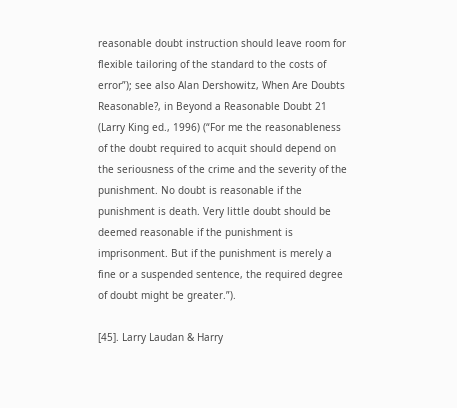reasonable doubt instruction should leave room for flexible tailoring of the standard to the costs of error”); see also Alan Dershowitz, When Are Doubts Reasonable?, in Beyond a Reasonable Doubt 21 (Larry King ed., 1996) (“For me the reasonableness of the doubt required to acquit should depend on the seriousness of the crime and the severity of the punishment. No doubt is reasonable if the punishment is death. Very little doubt should be deemed reasonable if the punishment is imprisonment. But if the punishment is merely a fine or a suspended sentence, the required degree of doubt might be greater.”).

[45]. Larry Laudan & Harry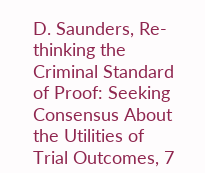D. Saunders, Re-thinking the Criminal Standard of Proof: Seeking Consensus About the Utilities of Trial Outcomes, 7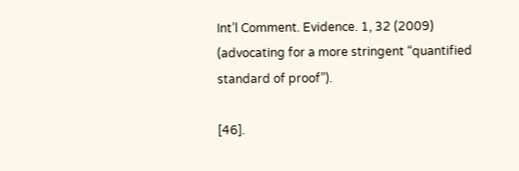Int’l Comment. Evidence. 1, 32 (2009) (advocating for a more stringent “quantified standard of proof”).

[46].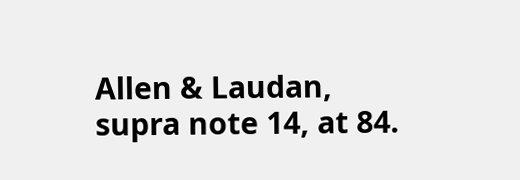Allen & Laudan, supra note 14, at 84.